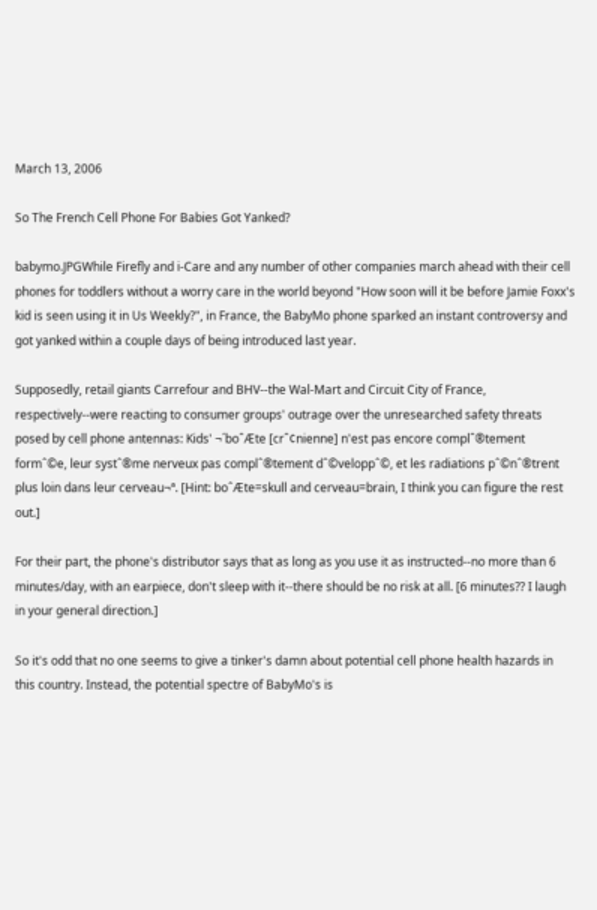March 13, 2006

So The French Cell Phone For Babies Got Yanked?

babymo.JPGWhile Firefly and i-Care and any number of other companies march ahead with their cell phones for toddlers without a worry care in the world beyond "How soon will it be before Jamie Foxx's kid is seen using it in Us Weekly?", in France, the BabyMo phone sparked an instant controversy and got yanked within a couple days of being introduced last year.

Supposedly, retail giants Carrefour and BHV--the Wal-Mart and Circuit City of France, respectively--were reacting to consumer groups' outrage over the unresearched safety threats posed by cell phone antennas: Kids' ¬´boˆÆte [crˆ¢nienne] n'est pas encore complˆ®tement formˆ©e, leur systˆ®me nerveux pas complˆ®tement dˆ©veloppˆ©, et les radiations pˆ©nˆ®trent plus loin dans leur cerveau¬ª. [Hint: boˆÆte=skull and cerveau=brain, I think you can figure the rest out.]

For their part, the phone's distributor says that as long as you use it as instructed--no more than 6 minutes/day, with an earpiece, don't sleep with it--there should be no risk at all. [6 minutes?? I laugh in your general direction.]

So it's odd that no one seems to give a tinker's damn about potential cell phone health hazards in this country. Instead, the potential spectre of BabyMo's is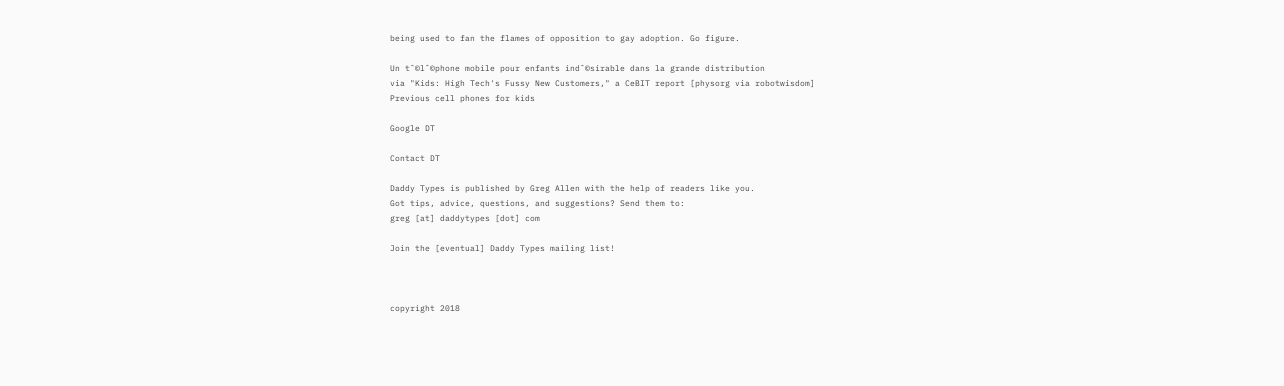being used to fan the flames of opposition to gay adoption. Go figure.

Un tˆ©lˆ©phone mobile pour enfants indˆ©sirable dans la grande distribution
via "Kids: High Tech's Fussy New Customers," a CeBIT report [physorg via robotwisdom]
Previous cell phones for kids

Google DT

Contact DT

Daddy Types is published by Greg Allen with the help of readers like you.
Got tips, advice, questions, and suggestions? Send them to:
greg [at] daddytypes [dot] com

Join the [eventual] Daddy Types mailing list!



copyright 2018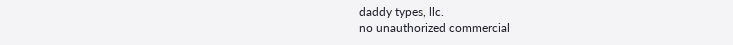daddy types, llc.
no unauthorized commercial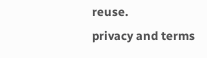reuse.
privacy and terms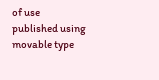of use
published using movable type